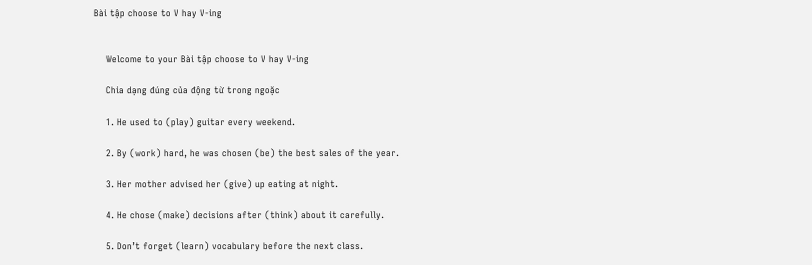Bài tập choose to V hay V-ing


    Welcome to your Bài tập choose to V hay V-ing

    Chia dạng đúng của động từ trong ngoặc

    1. He used to (play) guitar every weekend.

    2. By (work) hard, he was chosen (be) the best sales of the year.

    3. Her mother advised her (give) up eating at night.

    4. He chose (make) decisions after (think) about it carefully.

    5. Don’t forget (learn) vocabulary before the next class.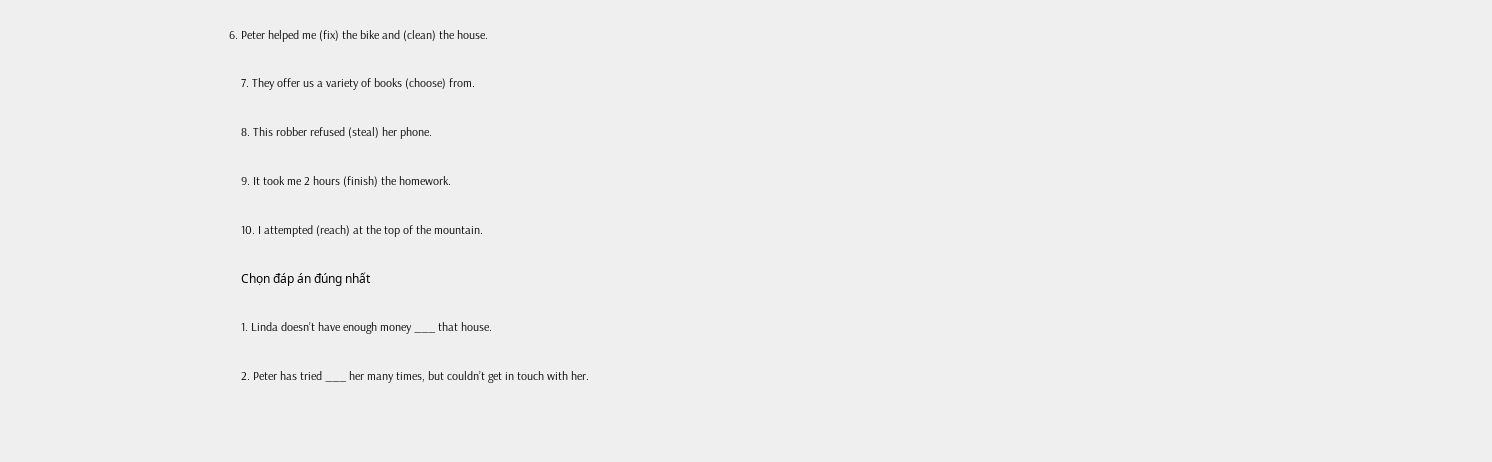6. Peter helped me (fix) the bike and (clean) the house.

    7. They offer us a variety of books (choose) from.

    8. This robber refused (steal) her phone.

    9. It took me 2 hours (finish) the homework.

    10. I attempted (reach) at the top of the mountain.

    Chọn đáp án đúng nhất

    1. Linda doesn’t have enough money ___ that house.

    2. Peter has tried ___ her many times, but couldn’t get in touch with her.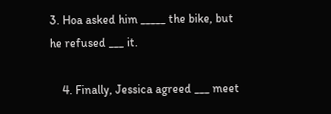3. Hoa asked him _____ the bike, but he refused ___ it.

    4. Finally, Jessica agreed ___ meet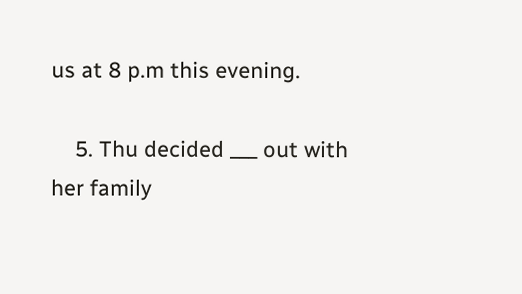us at 8 p.m this evening.

    5. Thu decided ___ out with her family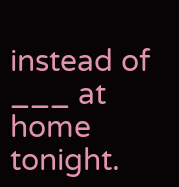instead of ___ at home tonight.